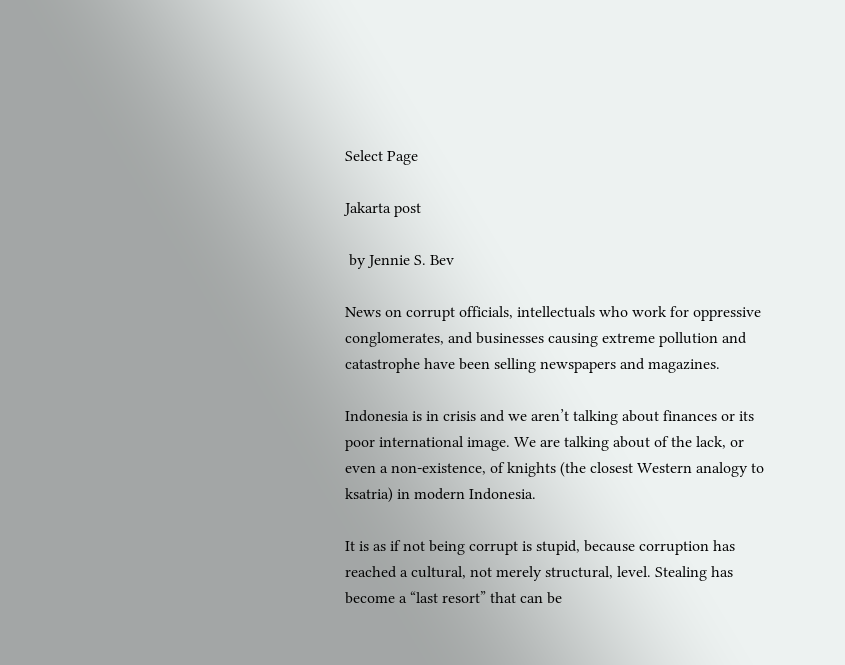Select Page

Jakarta post

 by Jennie S. Bev

News on corrupt officials, intellectuals who work for oppressive conglomerates, and businesses causing extreme pollution and catastrophe have been selling newspapers and magazines.

Indonesia is in crisis and we aren’t talking about finances or its poor international image. We are talking about of the lack, or even a non-existence, of knights (the closest Western analogy to ksatria) in modern Indonesia.

It is as if not being corrupt is stupid, because corruption has reached a cultural, not merely structural, level. Stealing has become a “last resort” that can be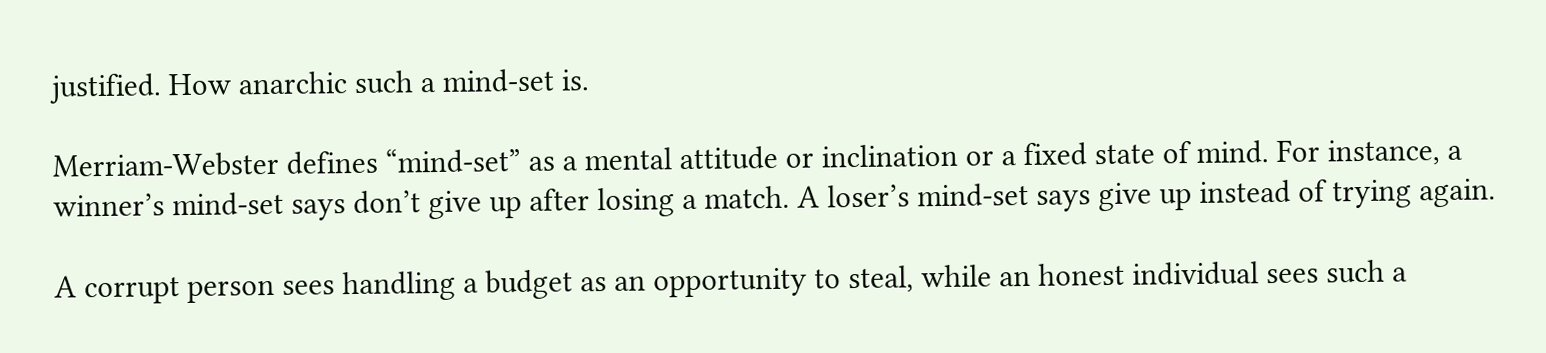justified. How anarchic such a mind-set is.

Merriam-Webster defines “mind-set” as a mental attitude or inclination or a fixed state of mind. For instance, a winner’s mind-set says don’t give up after losing a match. A loser’s mind-set says give up instead of trying again.

A corrupt person sees handling a budget as an opportunity to steal, while an honest individual sees such a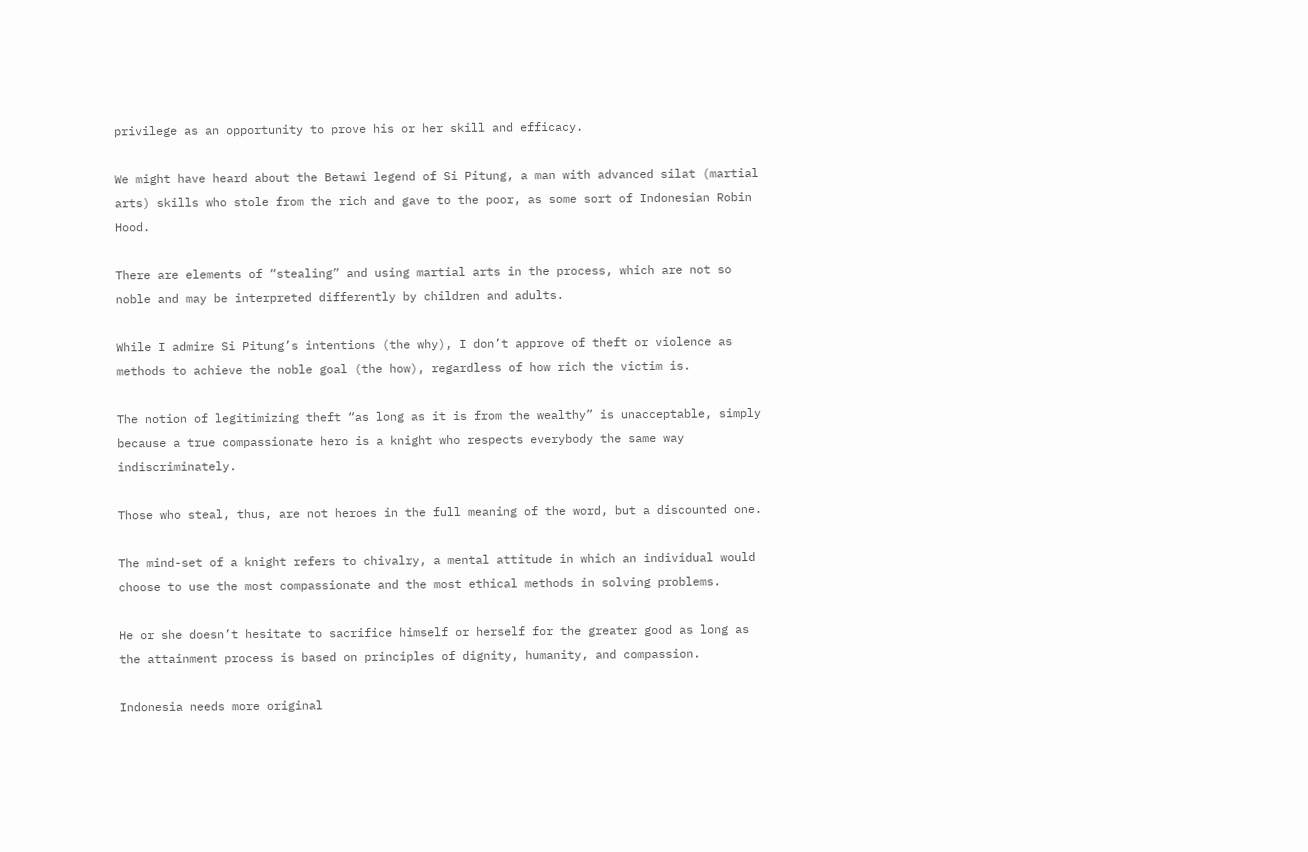privilege as an opportunity to prove his or her skill and efficacy.

We might have heard about the Betawi legend of Si Pitung, a man with advanced silat (martial arts) skills who stole from the rich and gave to the poor, as some sort of Indonesian Robin Hood.

There are elements of “stealing” and using martial arts in the process, which are not so noble and may be interpreted differently by children and adults.

While I admire Si Pitung’s intentions (the why), I don’t approve of theft or violence as methods to achieve the noble goal (the how), regardless of how rich the victim is.

The notion of legitimizing theft “as long as it is from the wealthy” is unacceptable, simply because a true compassionate hero is a knight who respects everybody the same way indiscriminately.

Those who steal, thus, are not heroes in the full meaning of the word, but a discounted one.

The mind-set of a knight refers to chivalry, a mental attitude in which an individual would choose to use the most compassionate and the most ethical methods in solving problems.

He or she doesn’t hesitate to sacrifice himself or herself for the greater good as long as the attainment process is based on principles of dignity, humanity, and compassion.

Indonesia needs more original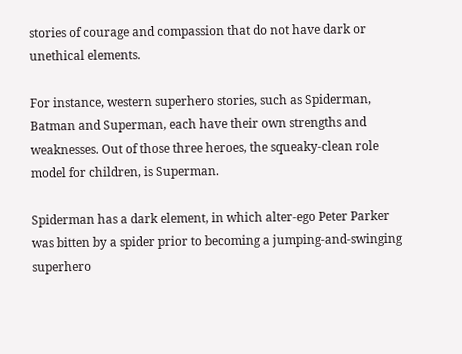stories of courage and compassion that do not have dark or unethical elements.

For instance, western superhero stories, such as Spiderman, Batman and Superman, each have their own strengths and weaknesses. Out of those three heroes, the squeaky-clean role model for children, is Superman.

Spiderman has a dark element, in which alter-ego Peter Parker was bitten by a spider prior to becoming a jumping-and-swinging superhero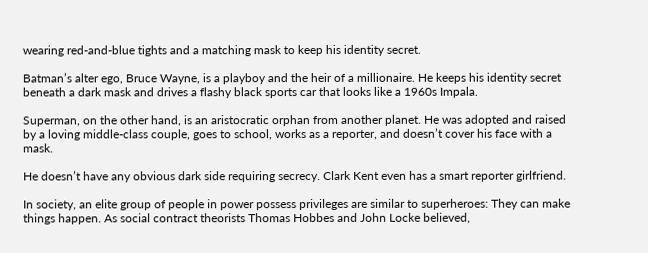wearing red-and-blue tights and a matching mask to keep his identity secret.

Batman’s alter ego, Bruce Wayne, is a playboy and the heir of a millionaire. He keeps his identity secret beneath a dark mask and drives a flashy black sports car that looks like a 1960s Impala.

Superman, on the other hand, is an aristocratic orphan from another planet. He was adopted and raised by a loving middle-class couple, goes to school, works as a reporter, and doesn’t cover his face with a mask.

He doesn’t have any obvious dark side requiring secrecy. Clark Kent even has a smart reporter girlfriend.

In society, an elite group of people in power possess privileges are similar to superheroes: They can make things happen. As social contract theorists Thomas Hobbes and John Locke believed,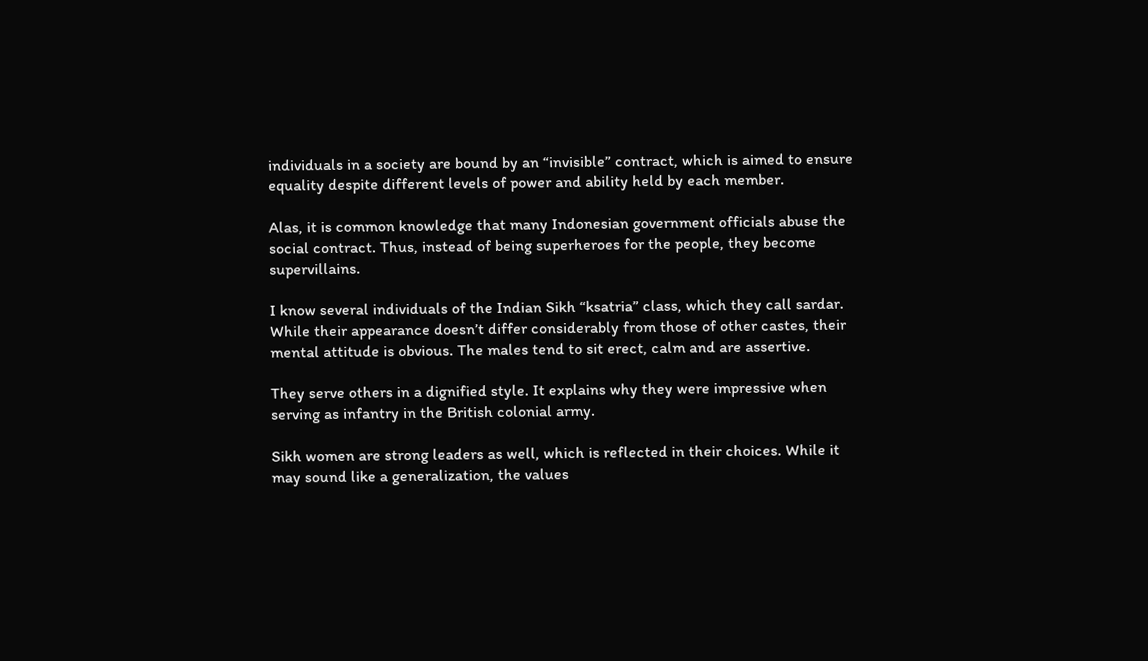individuals in a society are bound by an “invisible” contract, which is aimed to ensure equality despite different levels of power and ability held by each member.

Alas, it is common knowledge that many Indonesian government officials abuse the social contract. Thus, instead of being superheroes for the people, they become supervillains.

I know several individuals of the Indian Sikh “ksatria” class, which they call sardar. While their appearance doesn’t differ considerably from those of other castes, their mental attitude is obvious. The males tend to sit erect, calm and are assertive.

They serve others in a dignified style. It explains why they were impressive when serving as infantry in the British colonial army.

Sikh women are strong leaders as well, which is reflected in their choices. While it may sound like a generalization, the values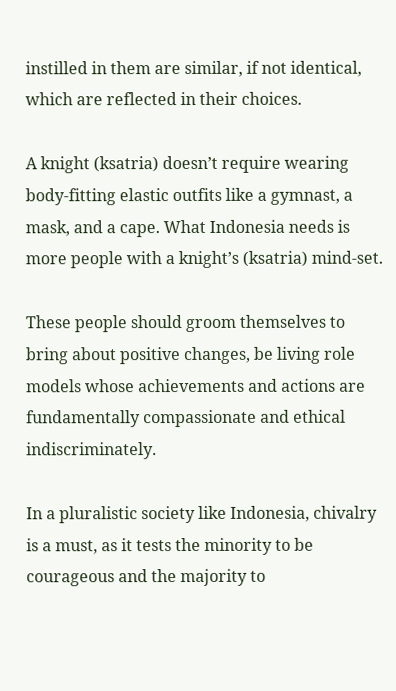instilled in them are similar, if not identical, which are reflected in their choices.

A knight (ksatria) doesn’t require wearing body-fitting elastic outfits like a gymnast, a mask, and a cape. What Indonesia needs is more people with a knight’s (ksatria) mind-set.

These people should groom themselves to bring about positive changes, be living role models whose achievements and actions are fundamentally compassionate and ethical indiscriminately.

In a pluralistic society like Indonesia, chivalry is a must, as it tests the minority to be courageous and the majority to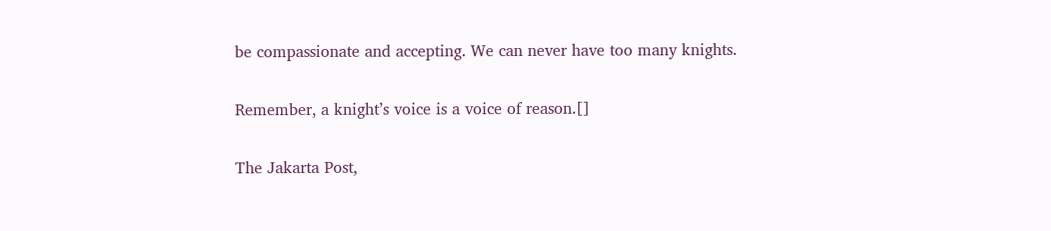be compassionate and accepting. We can never have too many knights.

Remember, a knight’s voice is a voice of reason.[]

The Jakarta Post,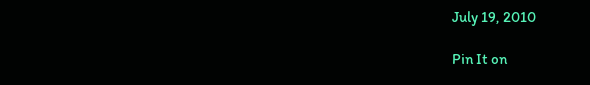July 19, 2010

Pin It on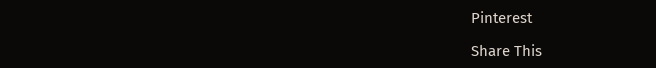Pinterest

Share This